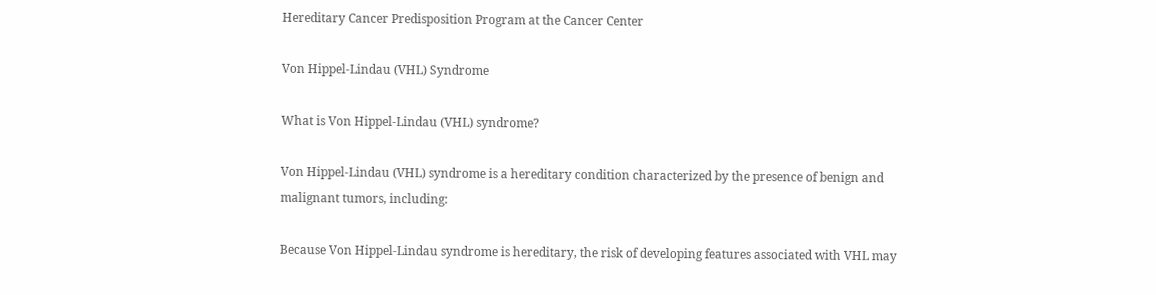Hereditary Cancer Predisposition Program at the Cancer Center

Von Hippel-Lindau (VHL) Syndrome

What is Von Hippel-Lindau (VHL) syndrome?

Von Hippel-Lindau (VHL) syndrome is a hereditary condition characterized by the presence of benign and malignant tumors, including:

Because Von Hippel-Lindau syndrome is hereditary, the risk of developing features associated with VHL may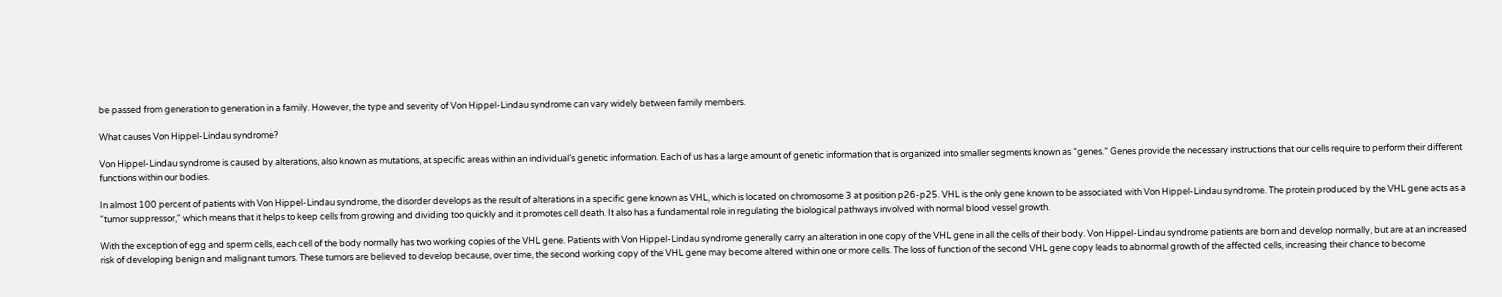be passed from generation to generation in a family. However, the type and severity of Von Hippel-Lindau syndrome can vary widely between family members.

What causes Von Hippel-Lindau syndrome?

Von Hippel-Lindau syndrome is caused by alterations, also known as mutations, at specific areas within an individual’s genetic information. Each of us has a large amount of genetic information that is organized into smaller segments known as “genes.” Genes provide the necessary instructions that our cells require to perform their different functions within our bodies.

In almost 100 percent of patients with Von Hippel-Lindau syndrome, the disorder develops as the result of alterations in a specific gene known as VHL, which is located on chromosome 3 at position p26-p25. VHL is the only gene known to be associated with Von Hippel-Lindau syndrome. The protein produced by the VHL gene acts as a “tumor suppressor," which means that it helps to keep cells from growing and dividing too quickly and it promotes cell death. It also has a fundamental role in regulating the biological pathways involved with normal blood vessel growth.

With the exception of egg and sperm cells, each cell of the body normally has two working copies of the VHL gene. Patients with Von Hippel-Lindau syndrome generally carry an alteration in one copy of the VHL gene in all the cells of their body. Von Hippel-Lindau syndrome patients are born and develop normally, but are at an increased risk of developing benign and malignant tumors. These tumors are believed to develop because, over time, the second working copy of the VHL gene may become altered within one or more cells. The loss of function of the second VHL gene copy leads to abnormal growth of the affected cells, increasing their chance to become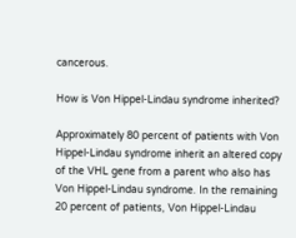cancerous.

How is Von Hippel-Lindau syndrome inherited?

Approximately 80 percent of patients with Von Hippel-Lindau syndrome inherit an altered copy of the VHL gene from a parent who also has Von Hippel-Lindau syndrome. In the remaining 20 percent of patients, Von Hippel-Lindau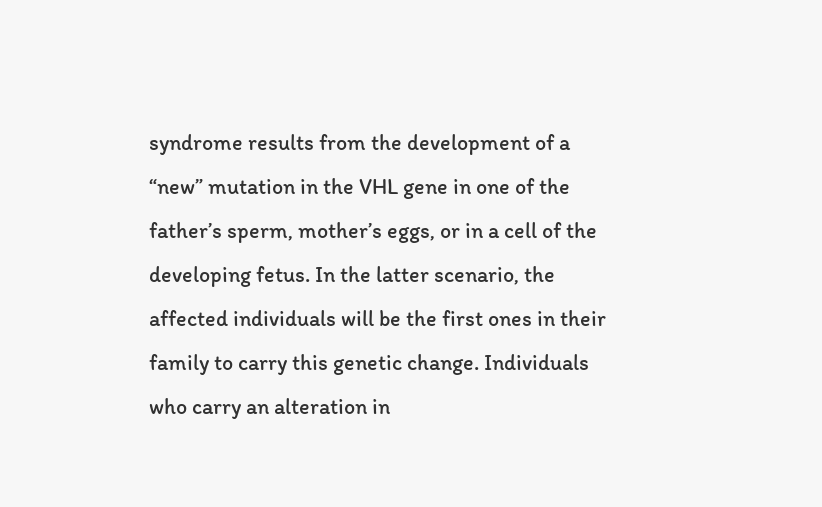syndrome results from the development of a “new” mutation in the VHL gene in one of the father’s sperm, mother’s eggs, or in a cell of the developing fetus. In the latter scenario, the affected individuals will be the first ones in their family to carry this genetic change. Individuals who carry an alteration in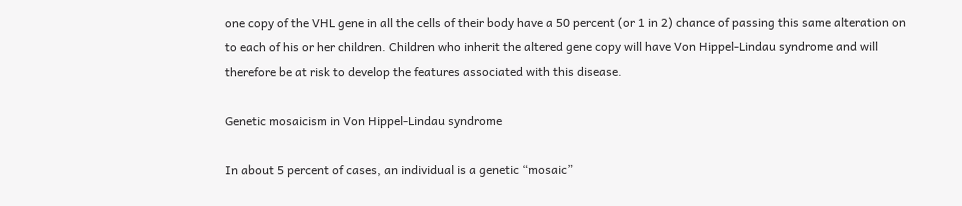one copy of the VHL gene in all the cells of their body have a 50 percent (or 1 in 2) chance of passing this same alteration on to each of his or her children. Children who inherit the altered gene copy will have Von Hippel-Lindau syndrome and will therefore be at risk to develop the features associated with this disease.

Genetic mosaicism in Von Hippel-Lindau syndrome

In about 5 percent of cases, an individual is a genetic “mosaic”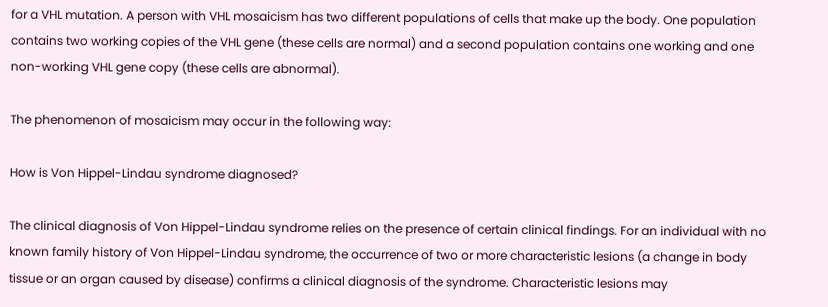for a VHL mutation. A person with VHL mosaicism has two different populations of cells that make up the body. One population contains two working copies of the VHL gene (these cells are normal) and a second population contains one working and one non-working VHL gene copy (these cells are abnormal).

The phenomenon of mosaicism may occur in the following way:

How is Von Hippel-Lindau syndrome diagnosed?

The clinical diagnosis of Von Hippel-Lindau syndrome relies on the presence of certain clinical findings. For an individual with no known family history of Von Hippel-Lindau syndrome, the occurrence of two or more characteristic lesions (a change in body tissue or an organ caused by disease) confirms a clinical diagnosis of the syndrome. Characteristic lesions may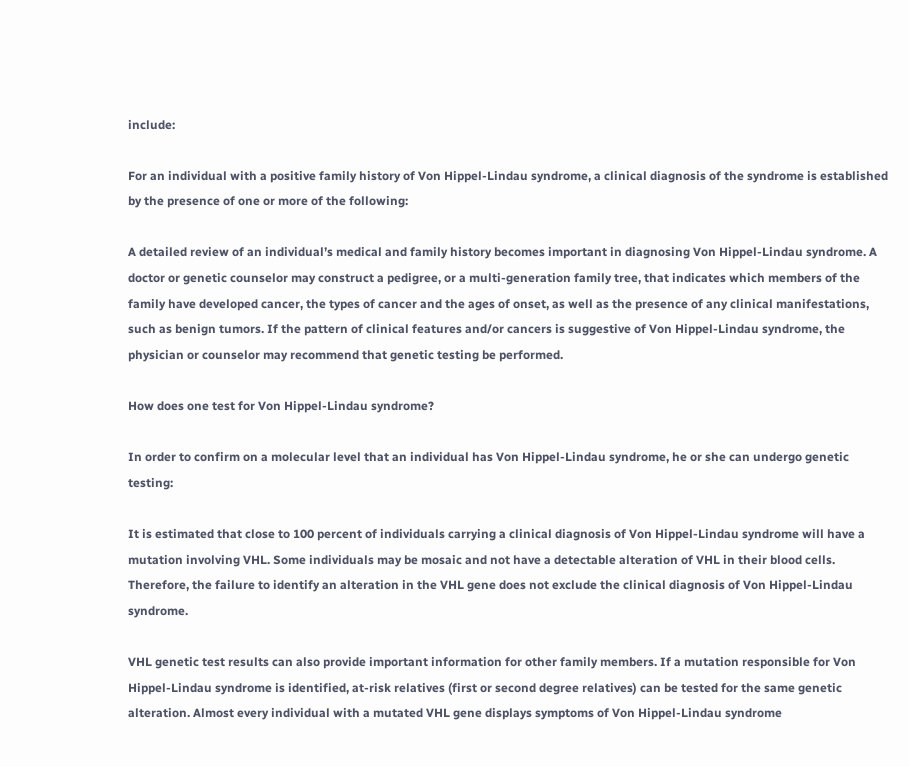include:

For an individual with a positive family history of Von Hippel-Lindau syndrome, a clinical diagnosis of the syndrome is established by the presence of one or more of the following:

A detailed review of an individual’s medical and family history becomes important in diagnosing Von Hippel-Lindau syndrome. A doctor or genetic counselor may construct a pedigree, or a multi-generation family tree, that indicates which members of the family have developed cancer, the types of cancer and the ages of onset, as well as the presence of any clinical manifestations, such as benign tumors. If the pattern of clinical features and/or cancers is suggestive of Von Hippel-Lindau syndrome, the physician or counselor may recommend that genetic testing be performed.

How does one test for Von Hippel-Lindau syndrome?

In order to confirm on a molecular level that an individual has Von Hippel-Lindau syndrome, he or she can undergo genetic testing:

It is estimated that close to 100 percent of individuals carrying a clinical diagnosis of Von Hippel-Lindau syndrome will have a mutation involving VHL. Some individuals may be mosaic and not have a detectable alteration of VHL in their blood cells. Therefore, the failure to identify an alteration in the VHL gene does not exclude the clinical diagnosis of Von Hippel-Lindau syndrome.

VHL genetic test results can also provide important information for other family members. If a mutation responsible for Von Hippel-Lindau syndrome is identified, at-risk relatives (first or second degree relatives) can be tested for the same genetic alteration. Almost every individual with a mutated VHL gene displays symptoms of Von Hippel-Lindau syndrome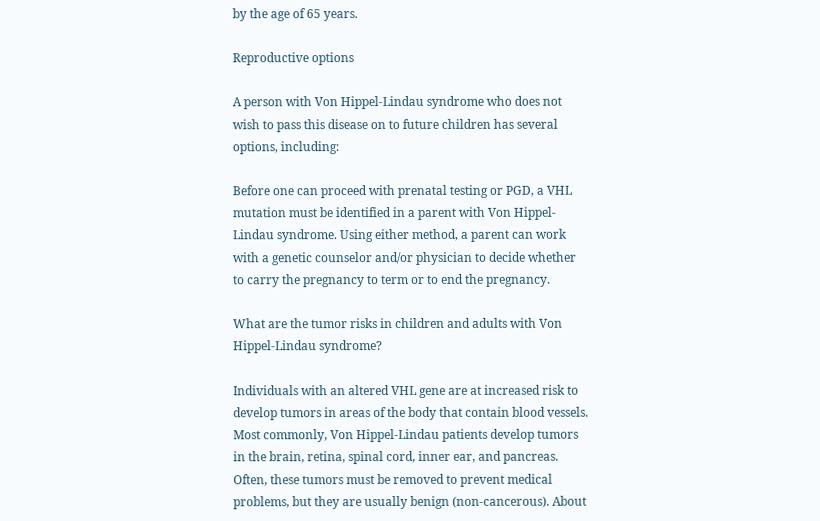by the age of 65 years.

Reproductive options

A person with Von Hippel-Lindau syndrome who does not wish to pass this disease on to future children has several options, including:

Before one can proceed with prenatal testing or PGD, a VHL mutation must be identified in a parent with Von Hippel-Lindau syndrome. Using either method, a parent can work with a genetic counselor and/or physician to decide whether to carry the pregnancy to term or to end the pregnancy.

What are the tumor risks in children and adults with Von Hippel-Lindau syndrome?

Individuals with an altered VHL gene are at increased risk to develop tumors in areas of the body that contain blood vessels. Most commonly, Von Hippel-Lindau patients develop tumors in the brain, retina, spinal cord, inner ear, and pancreas. Often, these tumors must be removed to prevent medical problems, but they are usually benign (non-cancerous). About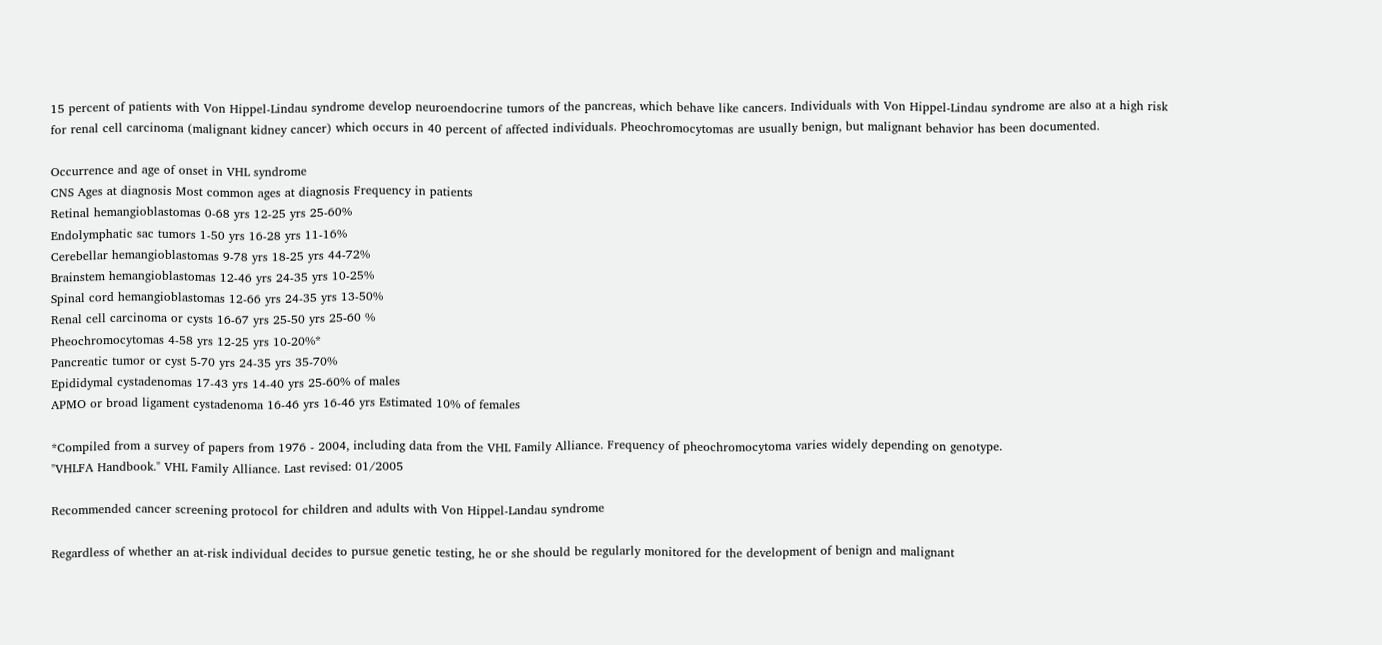15 percent of patients with Von Hippel-Lindau syndrome develop neuroendocrine tumors of the pancreas, which behave like cancers. Individuals with Von Hippel-Lindau syndrome are also at a high risk for renal cell carcinoma (malignant kidney cancer) which occurs in 40 percent of affected individuals. Pheochromocytomas are usually benign, but malignant behavior has been documented.

Occurrence and age of onset in VHL syndrome
CNS Ages at diagnosis Most common ages at diagnosis Frequency in patients
Retinal hemangioblastomas 0-68 yrs 12-25 yrs 25-60%
Endolymphatic sac tumors 1-50 yrs 16-28 yrs 11-16%
Cerebellar hemangioblastomas 9-78 yrs 18-25 yrs 44-72%
Brainstem hemangioblastomas 12-46 yrs 24-35 yrs 10-25%
Spinal cord hemangioblastomas 12-66 yrs 24-35 yrs 13-50%
Renal cell carcinoma or cysts 16-67 yrs 25-50 yrs 25-60 %
Pheochromocytomas 4-58 yrs 12-25 yrs 10-20%*
Pancreatic tumor or cyst 5-70 yrs 24-35 yrs 35-70%
Epididymal cystadenomas 17-43 yrs 14-40 yrs 25-60% of males
APMO or broad ligament cystadenoma 16-46 yrs 16-46 yrs Estimated 10% of females

*Compiled from a survey of papers from 1976 - 2004, including data from the VHL Family Alliance. Frequency of pheochromocytoma varies widely depending on genotype.
"VHLFA Handbook." VHL Family Alliance. Last revised: 01/2005

Recommended cancer screening protocol for children and adults with Von Hippel-Landau syndrome

Regardless of whether an at-risk individual decides to pursue genetic testing, he or she should be regularly monitored for the development of benign and malignant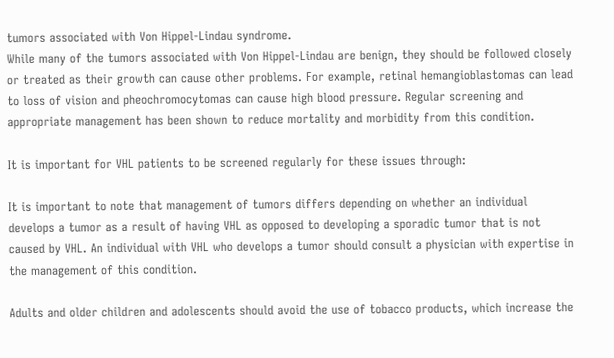tumors associated with Von Hippel-Lindau syndrome.
While many of the tumors associated with Von Hippel-Lindau are benign, they should be followed closely or treated as their growth can cause other problems. For example, retinal hemangioblastomas can lead to loss of vision and pheochromocytomas can cause high blood pressure. Regular screening and appropriate management has been shown to reduce mortality and morbidity from this condition.

It is important for VHL patients to be screened regularly for these issues through:

It is important to note that management of tumors differs depending on whether an individual develops a tumor as a result of having VHL as opposed to developing a sporadic tumor that is not caused by VHL. An individual with VHL who develops a tumor should consult a physician with expertise in the management of this condition.

Adults and older children and adolescents should avoid the use of tobacco products, which increase the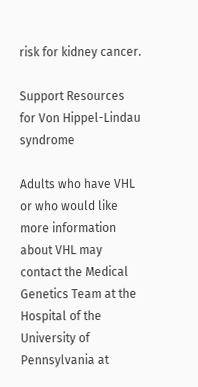risk for kidney cancer.

Support Resources for Von Hippel-Lindau syndrome

Adults who have VHL or who would like more information about VHL may contact the Medical Genetics Team at the Hospital of the University of Pennsylvania at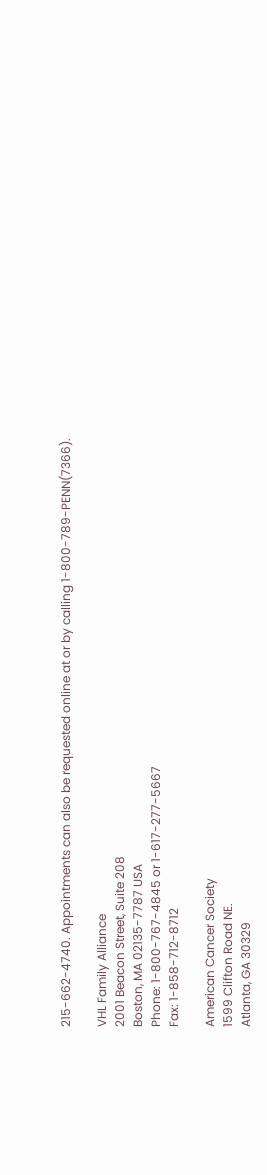215-662-4740. Appointments can also be requested online at or by calling 1-800-789-PENN(7366).

VHL Family Alliance
2001 Beacon Street, Suite 208
Boston, MA 02135-7787 USA
Phone: 1-800-767-4845 or 1-617-277-5667
Fax: 1-858-712-8712

American Cancer Society
1599 Clifton Road NE.
Atlanta, GA 30329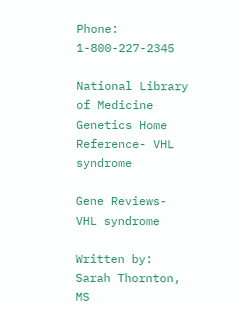Phone: 1-800-227-2345

National Library of Medicine Genetics Home Reference- VHL syndrome

Gene Reviews- VHL syndrome

Written by: Sarah Thornton, MS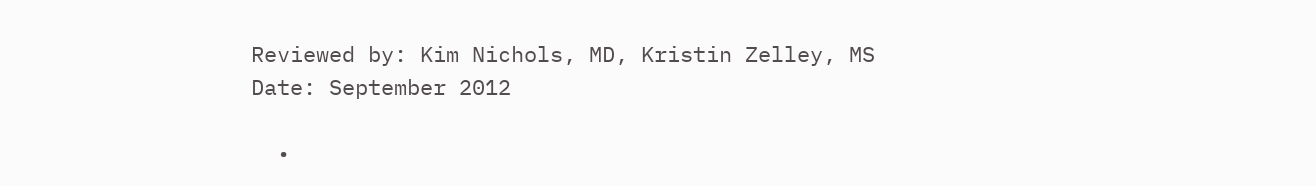Reviewed by: Kim Nichols, MD, Kristin Zelley, MS
Date: September 2012

  •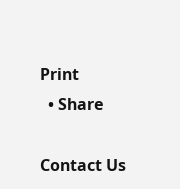Print
  • Share

Contact Us